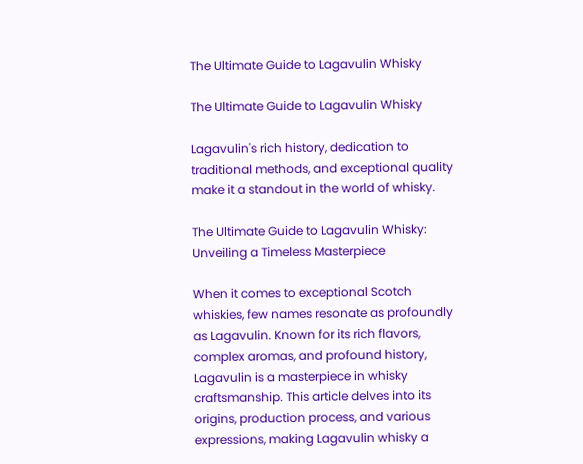The Ultimate Guide to Lagavulin Whisky

The Ultimate Guide to Lagavulin Whisky

Lagavulin's rich history, dedication to traditional methods, and exceptional quality make it a standout in the world of whisky.

The Ultimate Guide to Lagavulin Whisky: Unveiling a Timeless Masterpiece

When it comes to exceptional Scotch whiskies, few names resonate as profoundly as Lagavulin. Known for its rich flavors, complex aromas, and profound history, Lagavulin is a masterpiece in whisky craftsmanship. This article delves into its origins, production process, and various expressions, making Lagavulin whisky a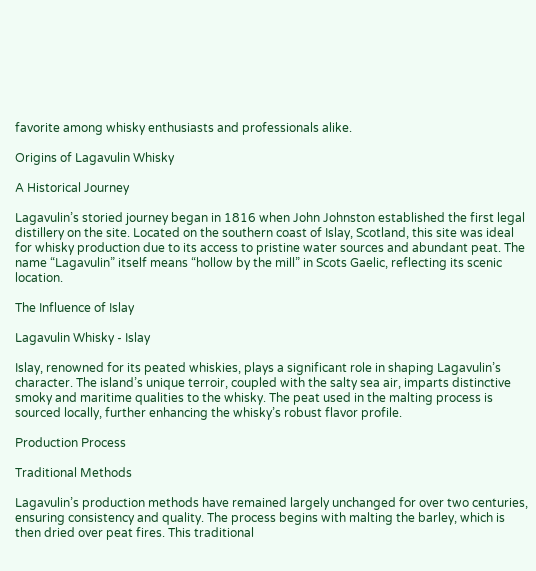favorite among whisky enthusiasts and professionals alike.

Origins of Lagavulin Whisky

A Historical Journey

Lagavulin’s storied journey began in 1816 when John Johnston established the first legal distillery on the site. Located on the southern coast of Islay, Scotland, this site was ideal for whisky production due to its access to pristine water sources and abundant peat. The name “Lagavulin” itself means “hollow by the mill” in Scots Gaelic, reflecting its scenic location.

The Influence of Islay

Lagavulin Whisky - Islay

Islay, renowned for its peated whiskies, plays a significant role in shaping Lagavulin’s character. The island’s unique terroir, coupled with the salty sea air, imparts distinctive smoky and maritime qualities to the whisky. The peat used in the malting process is sourced locally, further enhancing the whisky’s robust flavor profile.

Production Process

Traditional Methods

Lagavulin’s production methods have remained largely unchanged for over two centuries, ensuring consistency and quality. The process begins with malting the barley, which is then dried over peat fires. This traditional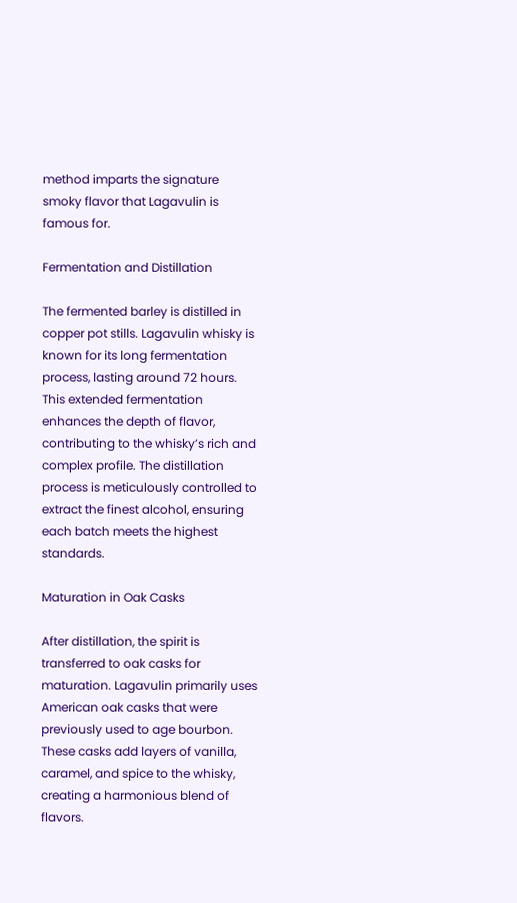method imparts the signature smoky flavor that Lagavulin is famous for.

Fermentation and Distillation

The fermented barley is distilled in copper pot stills. Lagavulin whisky is known for its long fermentation process, lasting around 72 hours. This extended fermentation enhances the depth of flavor, contributing to the whisky’s rich and complex profile. The distillation process is meticulously controlled to extract the finest alcohol, ensuring each batch meets the highest standards.

Maturation in Oak Casks

After distillation, the spirit is transferred to oak casks for maturation. Lagavulin primarily uses American oak casks that were previously used to age bourbon. These casks add layers of vanilla, caramel, and spice to the whisky, creating a harmonious blend of flavors.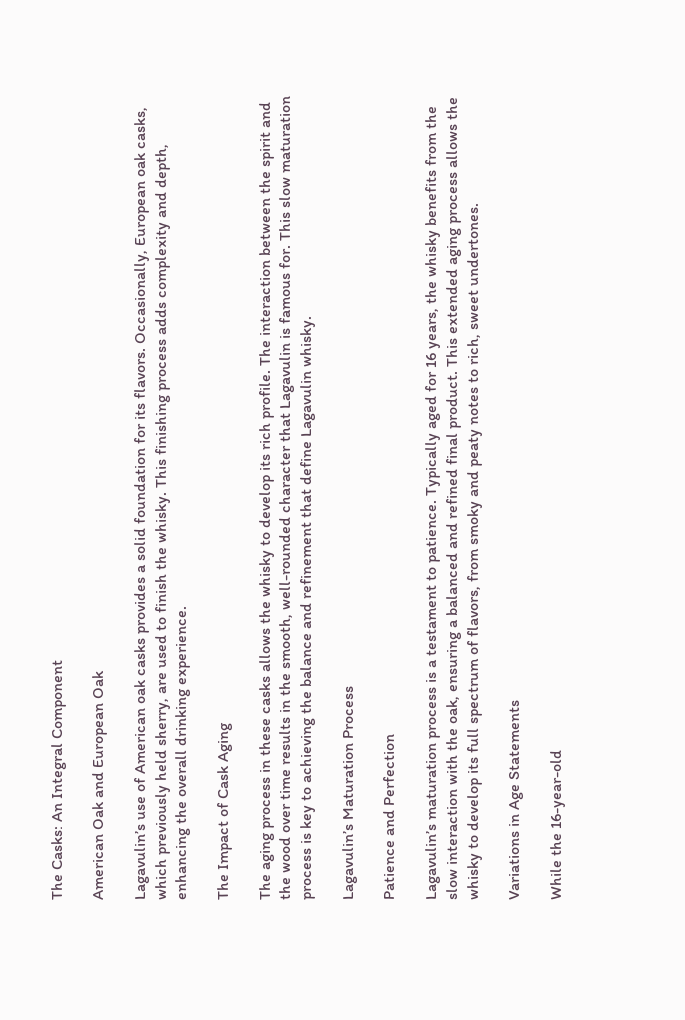The Casks: An Integral Component

American Oak and European Oak

Lagavulin’s use of American oak casks provides a solid foundation for its flavors. Occasionally, European oak casks, which previously held sherry, are used to finish the whisky. This finishing process adds complexity and depth, enhancing the overall drinking experience.

The Impact of Cask Aging

The aging process in these casks allows the whisky to develop its rich profile. The interaction between the spirit and the wood over time results in the smooth, well-rounded character that Lagavulin is famous for. This slow maturation process is key to achieving the balance and refinement that define Lagavulin whisky.

Lagavulin’s Maturation Process

Patience and Perfection

Lagavulin’s maturation process is a testament to patience. Typically aged for 16 years, the whisky benefits from the slow interaction with the oak, ensuring a balanced and refined final product. This extended aging process allows the whisky to develop its full spectrum of flavors, from smoky and peaty notes to rich, sweet undertones.

Variations in Age Statements

While the 16-year-old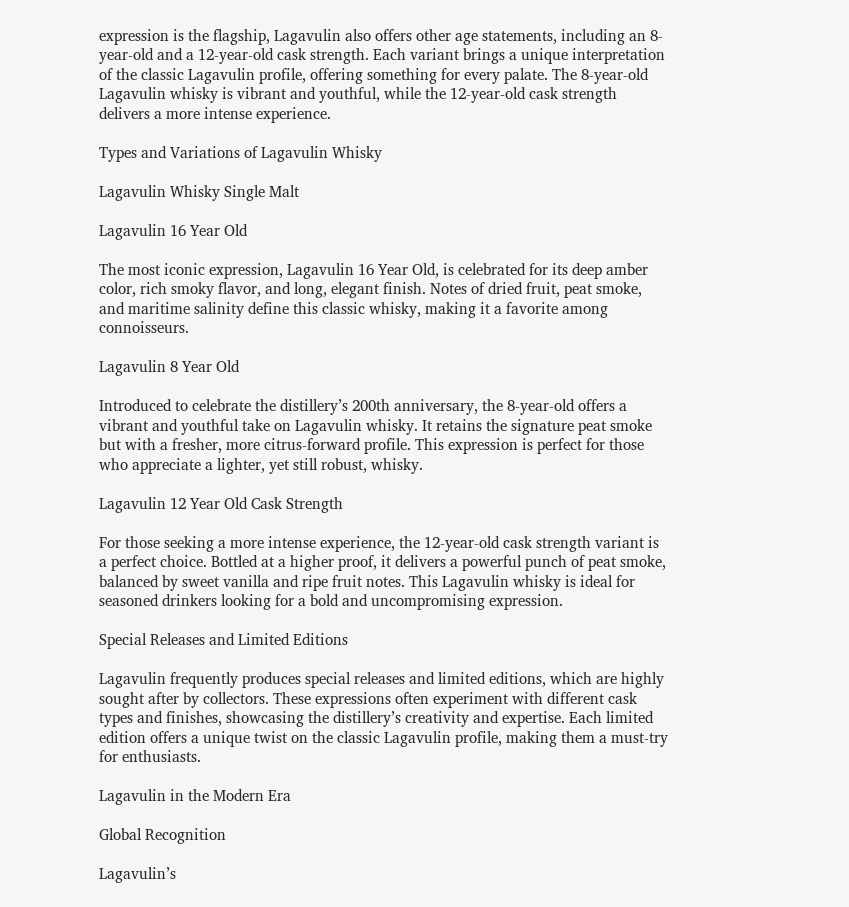expression is the flagship, Lagavulin also offers other age statements, including an 8-year-old and a 12-year-old cask strength. Each variant brings a unique interpretation of the classic Lagavulin profile, offering something for every palate. The 8-year-old Lagavulin whisky is vibrant and youthful, while the 12-year-old cask strength delivers a more intense experience.

Types and Variations of Lagavulin Whisky

Lagavulin Whisky Single Malt

Lagavulin 16 Year Old

The most iconic expression, Lagavulin 16 Year Old, is celebrated for its deep amber color, rich smoky flavor, and long, elegant finish. Notes of dried fruit, peat smoke, and maritime salinity define this classic whisky, making it a favorite among connoisseurs.

Lagavulin 8 Year Old

Introduced to celebrate the distillery’s 200th anniversary, the 8-year-old offers a vibrant and youthful take on Lagavulin whisky. It retains the signature peat smoke but with a fresher, more citrus-forward profile. This expression is perfect for those who appreciate a lighter, yet still robust, whisky.

Lagavulin 12 Year Old Cask Strength

For those seeking a more intense experience, the 12-year-old cask strength variant is a perfect choice. Bottled at a higher proof, it delivers a powerful punch of peat smoke, balanced by sweet vanilla and ripe fruit notes. This Lagavulin whisky is ideal for seasoned drinkers looking for a bold and uncompromising expression.

Special Releases and Limited Editions

Lagavulin frequently produces special releases and limited editions, which are highly sought after by collectors. These expressions often experiment with different cask types and finishes, showcasing the distillery’s creativity and expertise. Each limited edition offers a unique twist on the classic Lagavulin profile, making them a must-try for enthusiasts.

Lagavulin in the Modern Era

Global Recognition

Lagavulin’s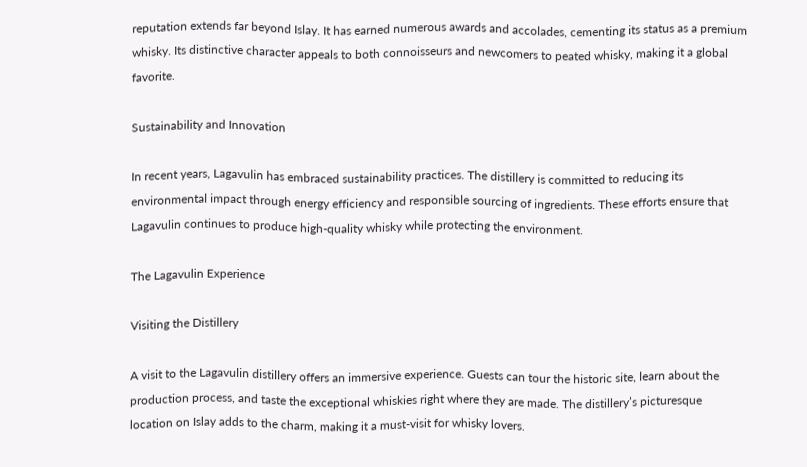reputation extends far beyond Islay. It has earned numerous awards and accolades, cementing its status as a premium whisky. Its distinctive character appeals to both connoisseurs and newcomers to peated whisky, making it a global favorite.

Sustainability and Innovation

In recent years, Lagavulin has embraced sustainability practices. The distillery is committed to reducing its environmental impact through energy efficiency and responsible sourcing of ingredients. These efforts ensure that Lagavulin continues to produce high-quality whisky while protecting the environment.

The Lagavulin Experience

Visiting the Distillery

A visit to the Lagavulin distillery offers an immersive experience. Guests can tour the historic site, learn about the production process, and taste the exceptional whiskies right where they are made. The distillery’s picturesque location on Islay adds to the charm, making it a must-visit for whisky lovers.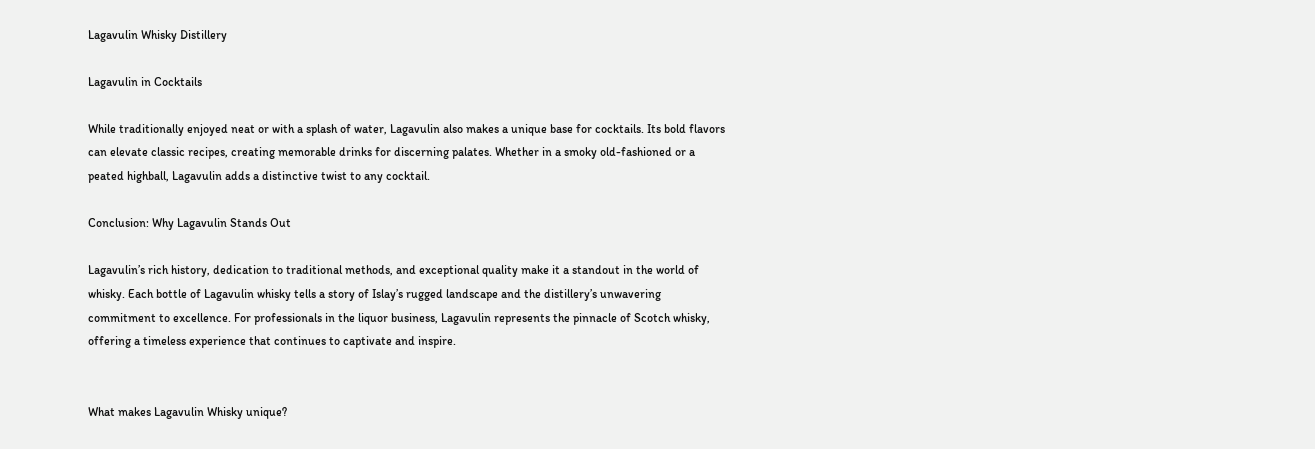Lagavulin Whisky Distillery

Lagavulin in Cocktails

While traditionally enjoyed neat or with a splash of water, Lagavulin also makes a unique base for cocktails. Its bold flavors can elevate classic recipes, creating memorable drinks for discerning palates. Whether in a smoky old-fashioned or a peated highball, Lagavulin adds a distinctive twist to any cocktail.

Conclusion: Why Lagavulin Stands Out

Lagavulin’s rich history, dedication to traditional methods, and exceptional quality make it a standout in the world of whisky. Each bottle of Lagavulin whisky tells a story of Islay’s rugged landscape and the distillery’s unwavering commitment to excellence. For professionals in the liquor business, Lagavulin represents the pinnacle of Scotch whisky, offering a timeless experience that continues to captivate and inspire.


What makes Lagavulin Whisky unique?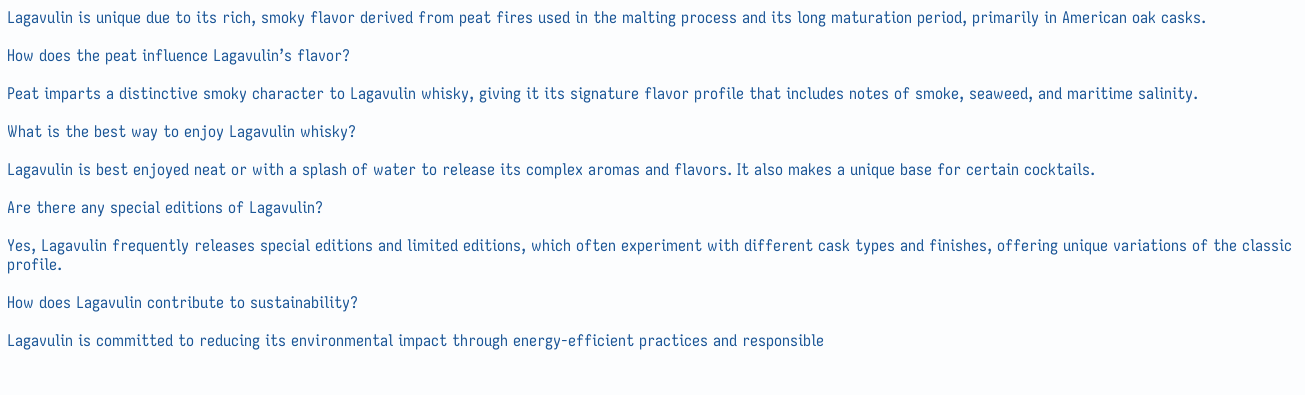Lagavulin is unique due to its rich, smoky flavor derived from peat fires used in the malting process and its long maturation period, primarily in American oak casks.

How does the peat influence Lagavulin’s flavor?

Peat imparts a distinctive smoky character to Lagavulin whisky, giving it its signature flavor profile that includes notes of smoke, seaweed, and maritime salinity.

What is the best way to enjoy Lagavulin whisky?

Lagavulin is best enjoyed neat or with a splash of water to release its complex aromas and flavors. It also makes a unique base for certain cocktails.

Are there any special editions of Lagavulin?

Yes, Lagavulin frequently releases special editions and limited editions, which often experiment with different cask types and finishes, offering unique variations of the classic profile.

How does Lagavulin contribute to sustainability?

Lagavulin is committed to reducing its environmental impact through energy-efficient practices and responsible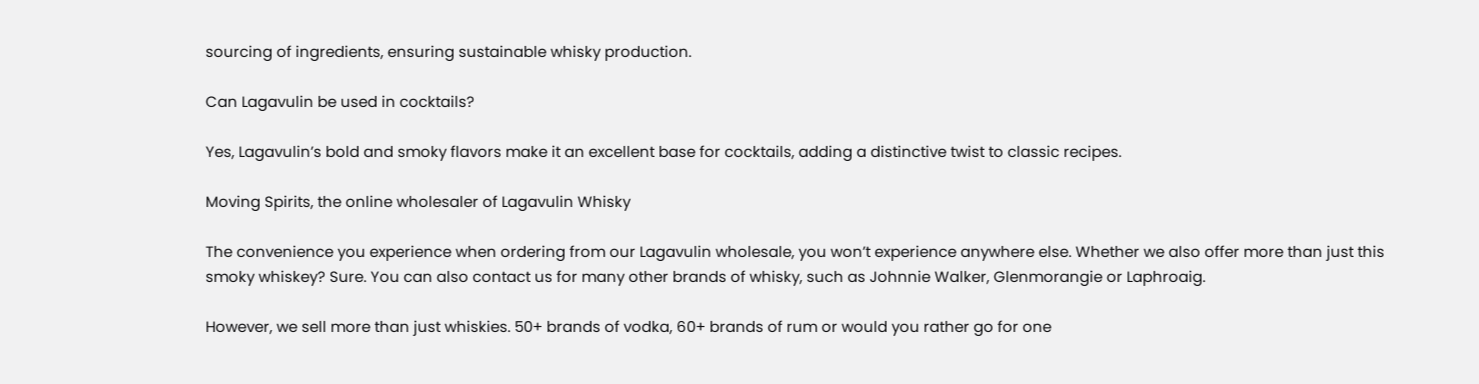sourcing of ingredients, ensuring sustainable whisky production.

Can Lagavulin be used in cocktails?

Yes, Lagavulin’s bold and smoky flavors make it an excellent base for cocktails, adding a distinctive twist to classic recipes.

Moving Spirits, the online wholesaler of Lagavulin Whisky

The convenience you experience when ordering from our Lagavulin wholesale, you won’t experience anywhere else. Whether we also offer more than just this smoky whiskey? Sure. You can also contact us for many other brands of whisky, such as Johnnie Walker, Glenmorangie or Laphroaig.

However, we sell more than just whiskies. 50+ brands of vodka, 60+ brands of rum or would you rather go for one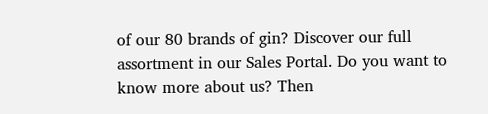of our 80 brands of gin? Discover our full assortment in our Sales Portal. Do you want to know more about us? Then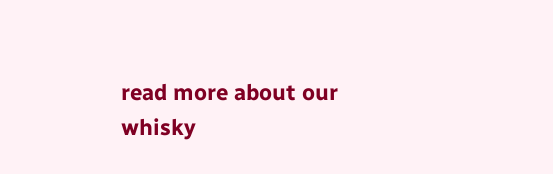read more about our whisky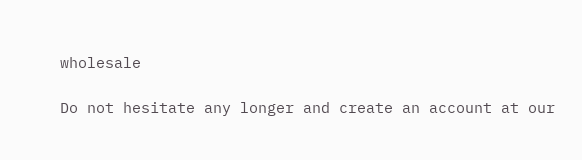wholesale

Do not hesitate any longer and create an account at our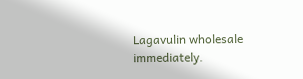Lagavulin wholesale immediately.